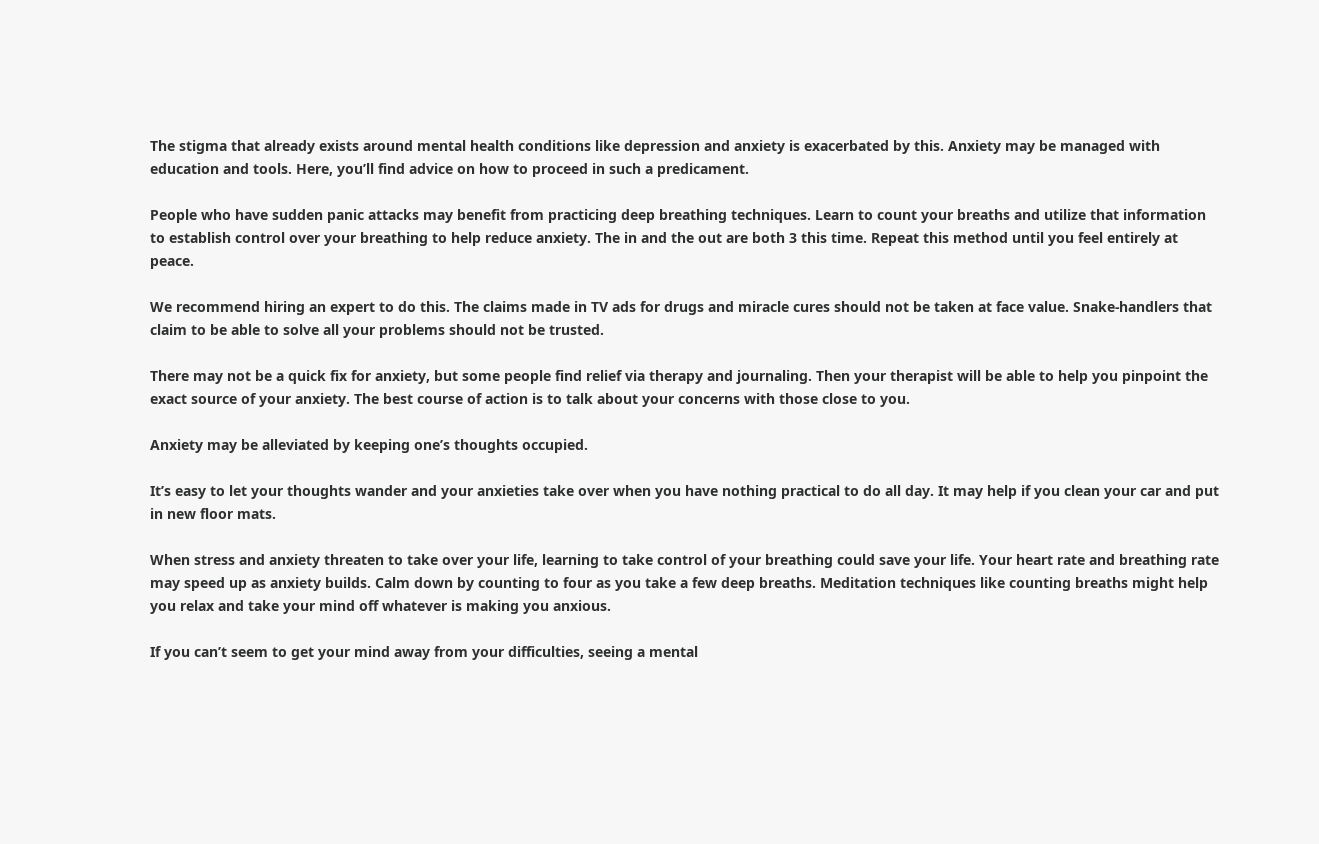The stigma that already exists around mental health conditions like depression and anxiety is exacerbated by this. Anxiety may be managed with education and tools. Here, you’ll find advice on how to proceed in such a predicament.

People who have sudden panic attacks may benefit from practicing deep breathing techniques. Learn to count your breaths and utilize that information to establish control over your breathing to help reduce anxiety. The in and the out are both 3 this time. Repeat this method until you feel entirely at peace.

We recommend hiring an expert to do this. The claims made in TV ads for drugs and miracle cures should not be taken at face value. Snake-handlers that claim to be able to solve all your problems should not be trusted.

There may not be a quick fix for anxiety, but some people find relief via therapy and journaling. Then your therapist will be able to help you pinpoint the exact source of your anxiety. The best course of action is to talk about your concerns with those close to you.

Anxiety may be alleviated by keeping one’s thoughts occupied.

It’s easy to let your thoughts wander and your anxieties take over when you have nothing practical to do all day. It may help if you clean your car and put in new floor mats.

When stress and anxiety threaten to take over your life, learning to take control of your breathing could save your life. Your heart rate and breathing rate may speed up as anxiety builds. Calm down by counting to four as you take a few deep breaths. Meditation techniques like counting breaths might help you relax and take your mind off whatever is making you anxious.

If you can’t seem to get your mind away from your difficulties, seeing a mental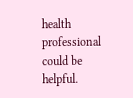health professional could be helpful.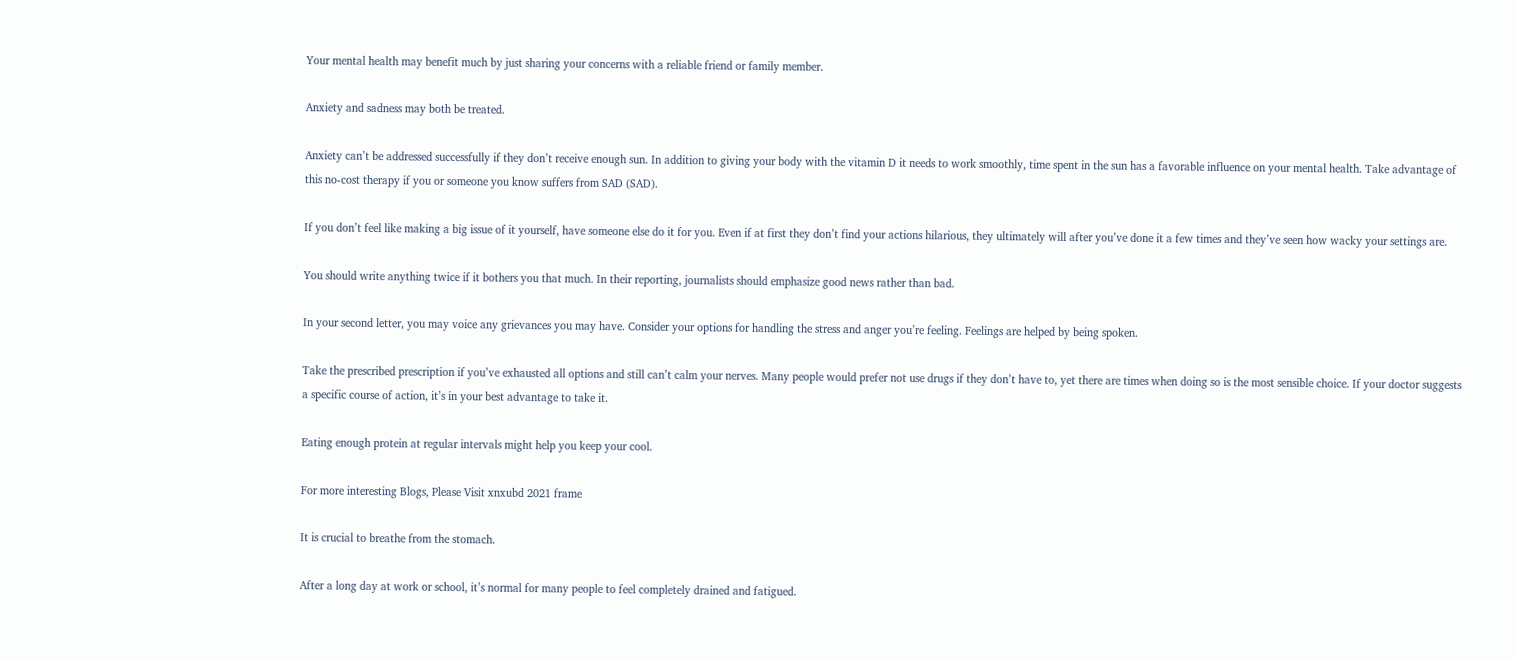Your mental health may benefit much by just sharing your concerns with a reliable friend or family member.

Anxiety and sadness may both be treated.

Anxiety can’t be addressed successfully if they don’t receive enough sun. In addition to giving your body with the vitamin D it needs to work smoothly, time spent in the sun has a favorable influence on your mental health. Take advantage of this no-cost therapy if you or someone you know suffers from SAD (SAD).

If you don’t feel like making a big issue of it yourself, have someone else do it for you. Even if at first they don’t find your actions hilarious, they ultimately will after you’ve done it a few times and they’ve seen how wacky your settings are.

You should write anything twice if it bothers you that much. In their reporting, journalists should emphasize good news rather than bad.

In your second letter, you may voice any grievances you may have. Consider your options for handling the stress and anger you’re feeling. Feelings are helped by being spoken.

Take the prescribed prescription if you’ve exhausted all options and still can’t calm your nerves. Many people would prefer not use drugs if they don’t have to, yet there are times when doing so is the most sensible choice. If your doctor suggests a specific course of action, it’s in your best advantage to take it.

Eating enough protein at regular intervals might help you keep your cool.

For more interesting Blogs, Please Visit xnxubd 2021 frame

It is crucial to breathe from the stomach.

After a long day at work or school, it’s normal for many people to feel completely drained and fatigued.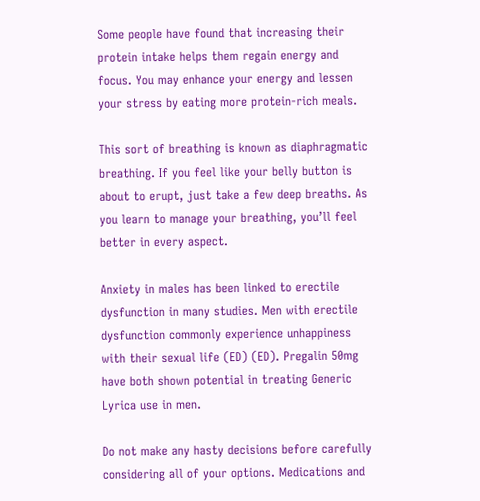Some people have found that increasing their protein intake helps them regain energy and focus. You may enhance your energy and lessen your stress by eating more protein-rich meals.

This sort of breathing is known as diaphragmatic breathing. If you feel like your belly button is about to erupt, just take a few deep breaths. As you learn to manage your breathing, you’ll feel better in every aspect.

Anxiety in males has been linked to erectile dysfunction in many studies. Men with erectile dysfunction commonly experience unhappiness with their sexual life (ED) (ED). Pregalin 50mg have both shown potential in treating Generic Lyrica use in men.

Do not make any hasty decisions before carefully considering all of your options. Medications and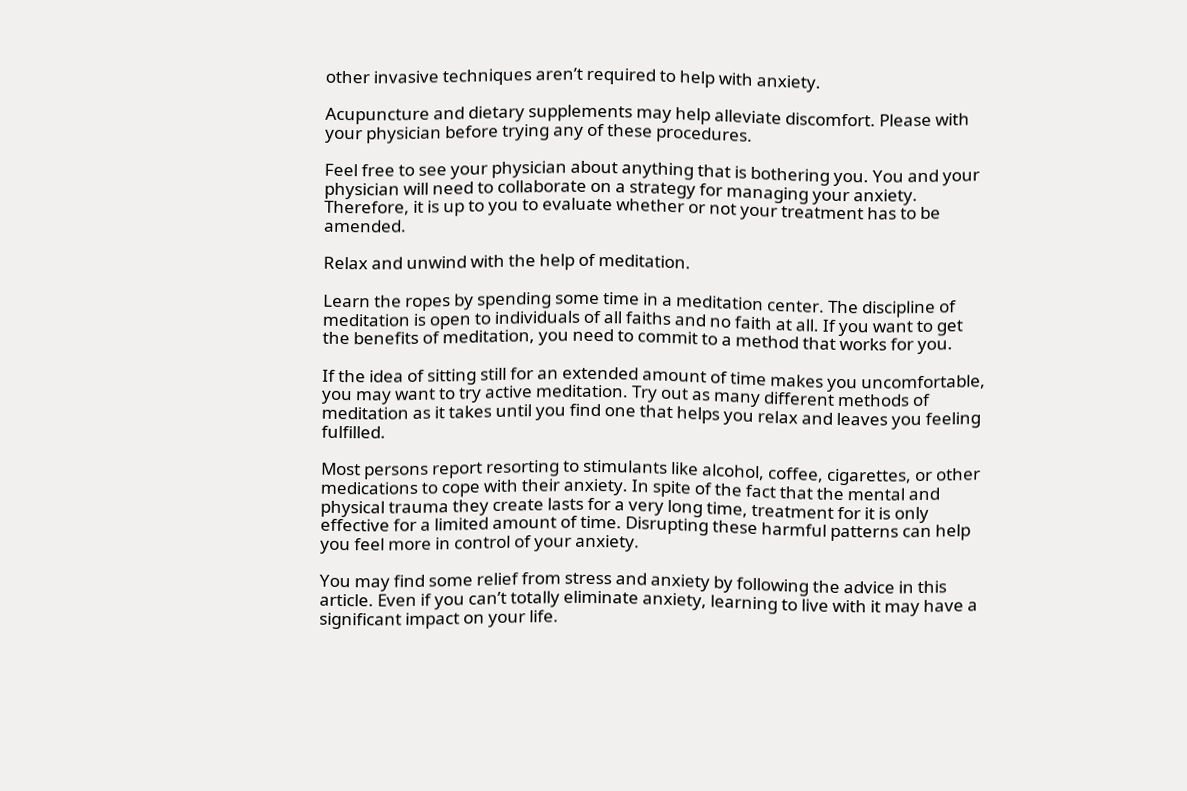other invasive techniques aren’t required to help with anxiety.

Acupuncture and dietary supplements may help alleviate discomfort. Please with your physician before trying any of these procedures.

Feel free to see your physician about anything that is bothering you. You and your physician will need to collaborate on a strategy for managing your anxiety. Therefore, it is up to you to evaluate whether or not your treatment has to be amended.

Relax and unwind with the help of meditation.

Learn the ropes by spending some time in a meditation center. The discipline of meditation is open to individuals of all faiths and no faith at all. If you want to get the benefits of meditation, you need to commit to a method that works for you.

If the idea of sitting still for an extended amount of time makes you uncomfortable, you may want to try active meditation. Try out as many different methods of meditation as it takes until you find one that helps you relax and leaves you feeling fulfilled.

Most persons report resorting to stimulants like alcohol, coffee, cigarettes, or other medications to cope with their anxiety. In spite of the fact that the mental and physical trauma they create lasts for a very long time, treatment for it is only effective for a limited amount of time. Disrupting these harmful patterns can help you feel more in control of your anxiety.

You may find some relief from stress and anxiety by following the advice in this article. Even if you can’t totally eliminate anxiety, learning to live with it may have a significant impact on your life.